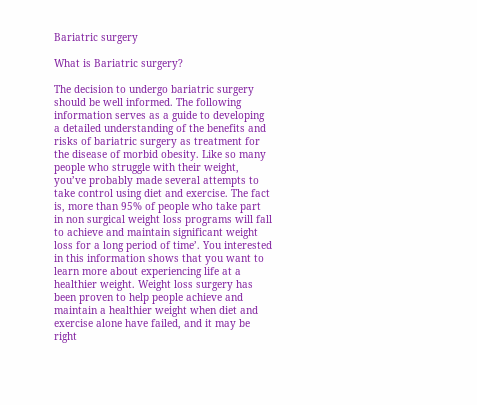Bariatric surgery

What is Bariatric surgery?

The decision to undergo bariatric surgery should be well informed. The following information serves as a guide to developing a detailed understanding of the benefits and risks of bariatric surgery as treatment for the disease of morbid obesity. Like so many people who struggle with their weight, you’ve probably made several attempts to take control using diet and exercise. The fact is, more than 95% of people who take part in non surgical weight loss programs will fall to achieve and maintain significant weight loss for a long period of time’. You interested in this information shows that you want to learn more about experiencing life at a healthier weight. Weight loss surgery has been proven to help people achieve and maintain a healthier weight when diet and exercise alone have failed, and it may be right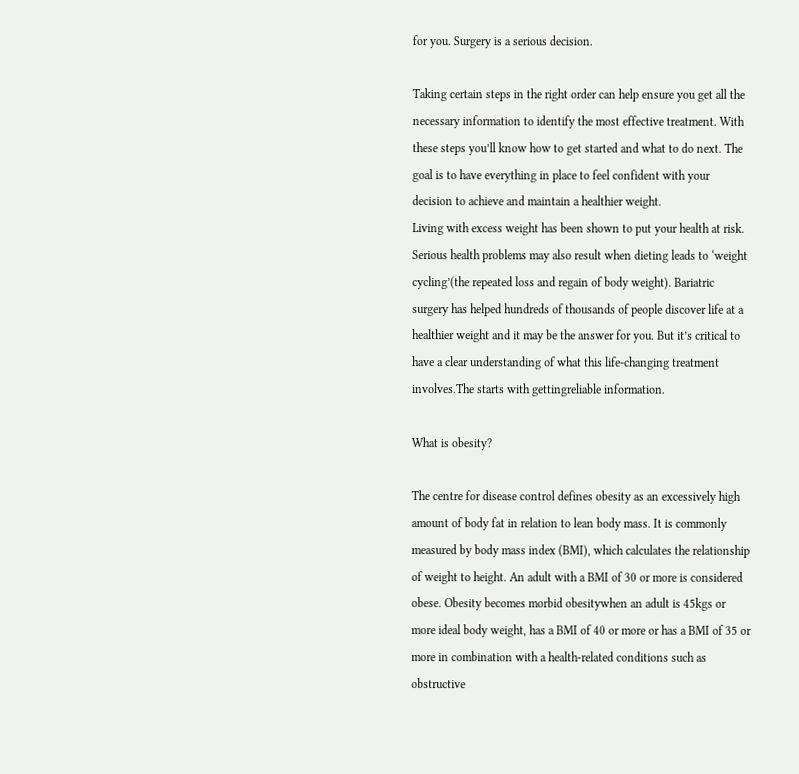for you. Surgery is a serious decision.

Taking certain steps in the right order can help ensure you get all the necessary information to identify the most effective treatment. With these steps you’ll know how to get started and what to do next. The goal is to have everything in place to feel confident with your decision to achieve and maintain a healthier weight.
Living with excess weight has been shown to put your health at risk. Serious health problems may also result when dieting leads to ‘weight cycling’(the repeated loss and regain of body weight). Bariatric surgery has helped hundreds of thousands of people discover life at a healthier weight and it may be the answer for you. But it’s critical to have a clear understanding of what this life-changing treatment involves.The starts with gettingreliable information.

What is obesity?

The centre for disease control defines obesity as an excessively high amount of body fat in relation to lean body mass. It is commonly measured by body mass index (BMI), which calculates the relationship of weight to height. An adult with a BMI of 30 or more is considered obese. Obesity becomes morbid obesitywhen an adult is 45kgs or more ideal body weight, has a BMI of 40 or more or has a BMI of 35 or more in combination with a health-related conditions such as obstructive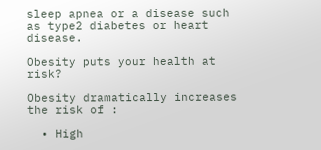sleep apnea or a disease such as type2 diabetes or heart disease.

Obesity puts your health at risk?

Obesity dramatically increases the risk of :

  • High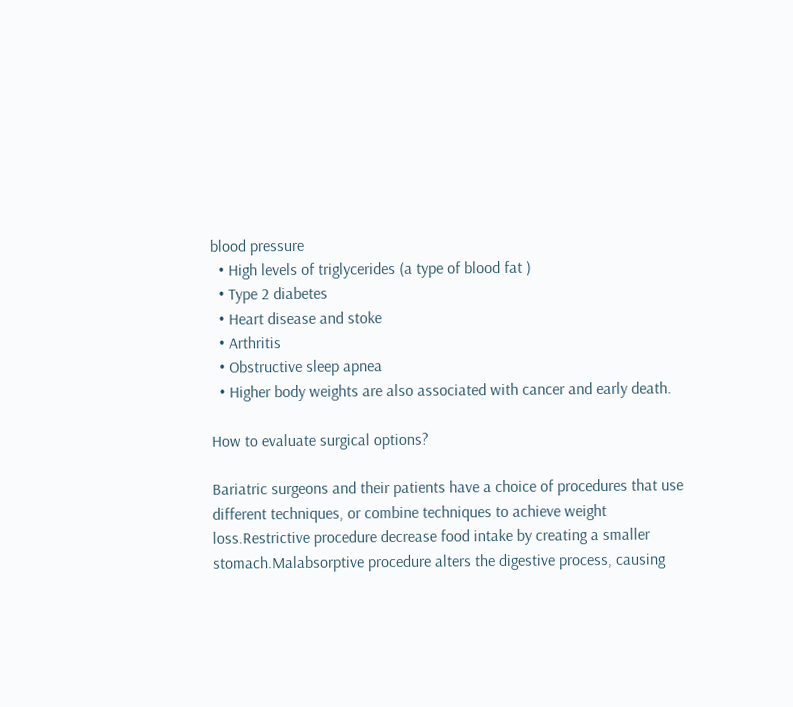blood pressure
  • High levels of triglycerides (a type of blood fat )
  • Type 2 diabetes
  • Heart disease and stoke
  • Arthritis
  • Obstructive sleep apnea
  • Higher body weights are also associated with cancer and early death.

How to evaluate surgical options?

Bariatric surgeons and their patients have a choice of procedures that use different techniques, or combine techniques to achieve weight loss.Restrictive procedure decrease food intake by creating a smaller stomach.Malabsorptive procedure alters the digestive process, causing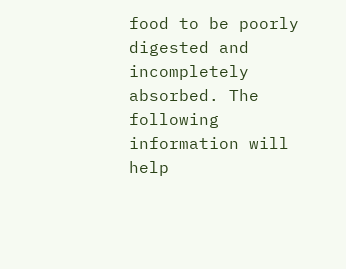food to be poorly digested and incompletely absorbed. The following information will help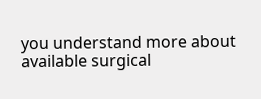you understand more about available surgical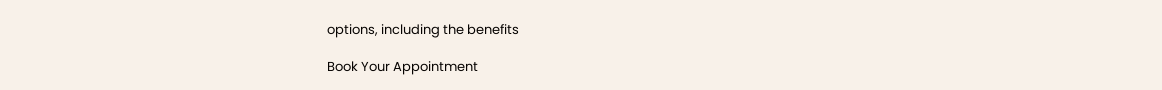options, including the benefits

Book Your Appointment